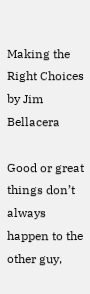Making the Right Choices by Jim Bellacera

Good or great things don’t always happen to the other guy,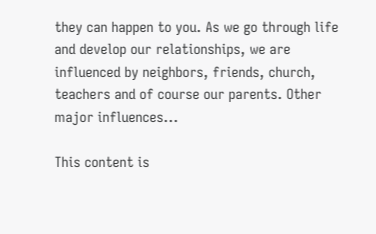they can happen to you. As we go through life and develop our relationships, we are influenced by neighbors, friends, church, teachers and of course our parents. Other major influences...

This content is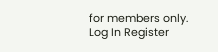for members only.
Log In Register